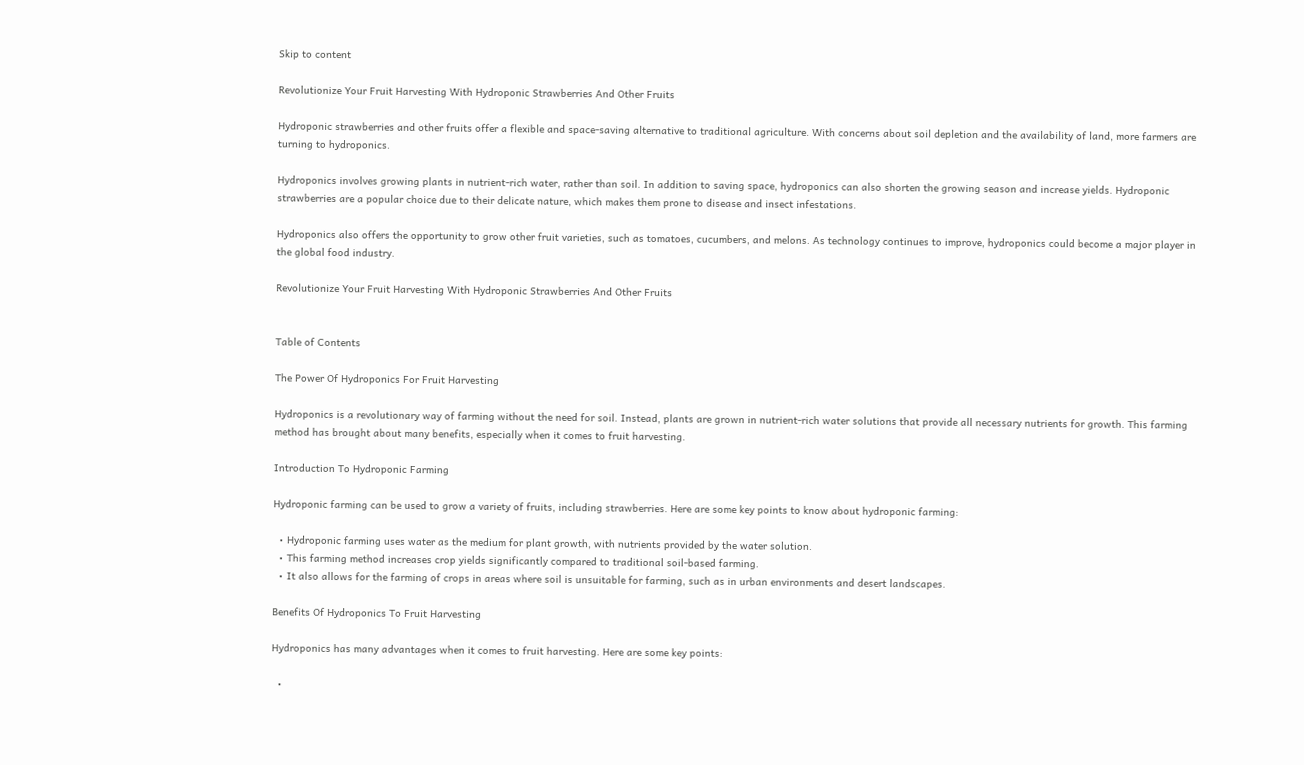Skip to content

Revolutionize Your Fruit Harvesting With Hydroponic Strawberries And Other Fruits

Hydroponic strawberries and other fruits offer a flexible and space-saving alternative to traditional agriculture. With concerns about soil depletion and the availability of land, more farmers are turning to hydroponics.

Hydroponics involves growing plants in nutrient-rich water, rather than soil. In addition to saving space, hydroponics can also shorten the growing season and increase yields. Hydroponic strawberries are a popular choice due to their delicate nature, which makes them prone to disease and insect infestations.

Hydroponics also offers the opportunity to grow other fruit varieties, such as tomatoes, cucumbers, and melons. As technology continues to improve, hydroponics could become a major player in the global food industry.

Revolutionize Your Fruit Harvesting With Hydroponic Strawberries And Other Fruits


Table of Contents

The Power Of Hydroponics For Fruit Harvesting

Hydroponics is a revolutionary way of farming without the need for soil. Instead, plants are grown in nutrient-rich water solutions that provide all necessary nutrients for growth. This farming method has brought about many benefits, especially when it comes to fruit harvesting.

Introduction To Hydroponic Farming

Hydroponic farming can be used to grow a variety of fruits, including strawberries. Here are some key points to know about hydroponic farming:

  • Hydroponic farming uses water as the medium for plant growth, with nutrients provided by the water solution.
  • This farming method increases crop yields significantly compared to traditional soil-based farming.
  • It also allows for the farming of crops in areas where soil is unsuitable for farming, such as in urban environments and desert landscapes.

Benefits Of Hydroponics To Fruit Harvesting

Hydroponics has many advantages when it comes to fruit harvesting. Here are some key points:

  •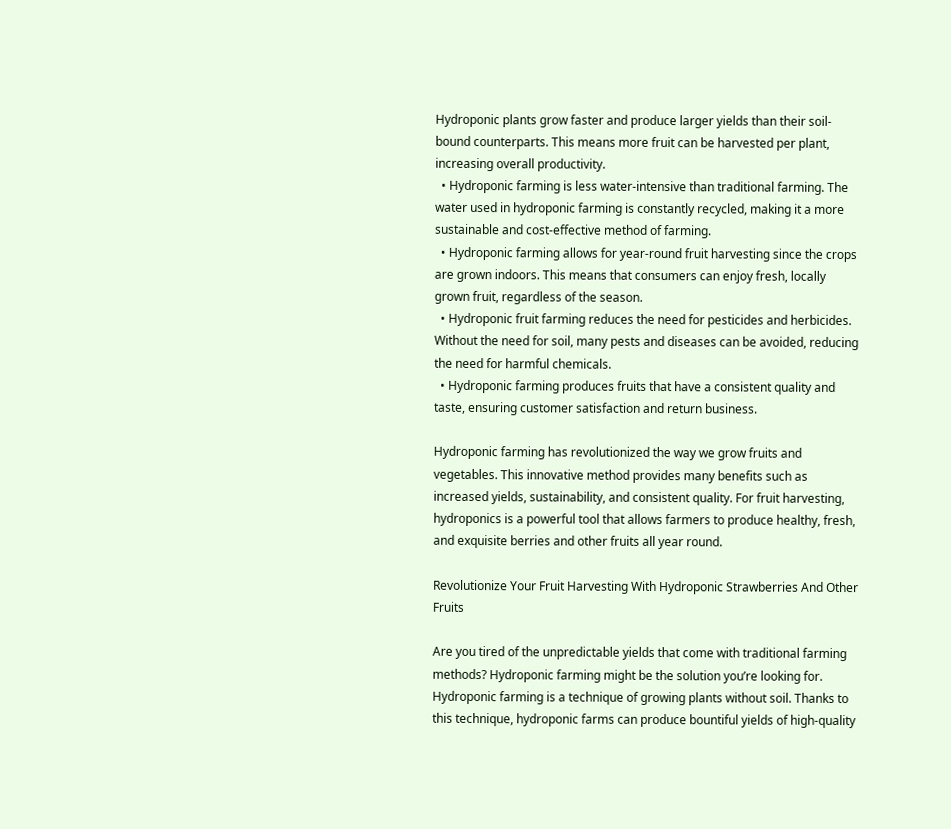Hydroponic plants grow faster and produce larger yields than their soil-bound counterparts. This means more fruit can be harvested per plant, increasing overall productivity.
  • Hydroponic farming is less water-intensive than traditional farming. The water used in hydroponic farming is constantly recycled, making it a more sustainable and cost-effective method of farming.
  • Hydroponic farming allows for year-round fruit harvesting since the crops are grown indoors. This means that consumers can enjoy fresh, locally grown fruit, regardless of the season.
  • Hydroponic fruit farming reduces the need for pesticides and herbicides. Without the need for soil, many pests and diseases can be avoided, reducing the need for harmful chemicals.
  • Hydroponic farming produces fruits that have a consistent quality and taste, ensuring customer satisfaction and return business.

Hydroponic farming has revolutionized the way we grow fruits and vegetables. This innovative method provides many benefits such as increased yields, sustainability, and consistent quality. For fruit harvesting, hydroponics is a powerful tool that allows farmers to produce healthy, fresh, and exquisite berries and other fruits all year round.

Revolutionize Your Fruit Harvesting With Hydroponic Strawberries And Other Fruits

Are you tired of the unpredictable yields that come with traditional farming methods? Hydroponic farming might be the solution you’re looking for. Hydroponic farming is a technique of growing plants without soil. Thanks to this technique, hydroponic farms can produce bountiful yields of high-quality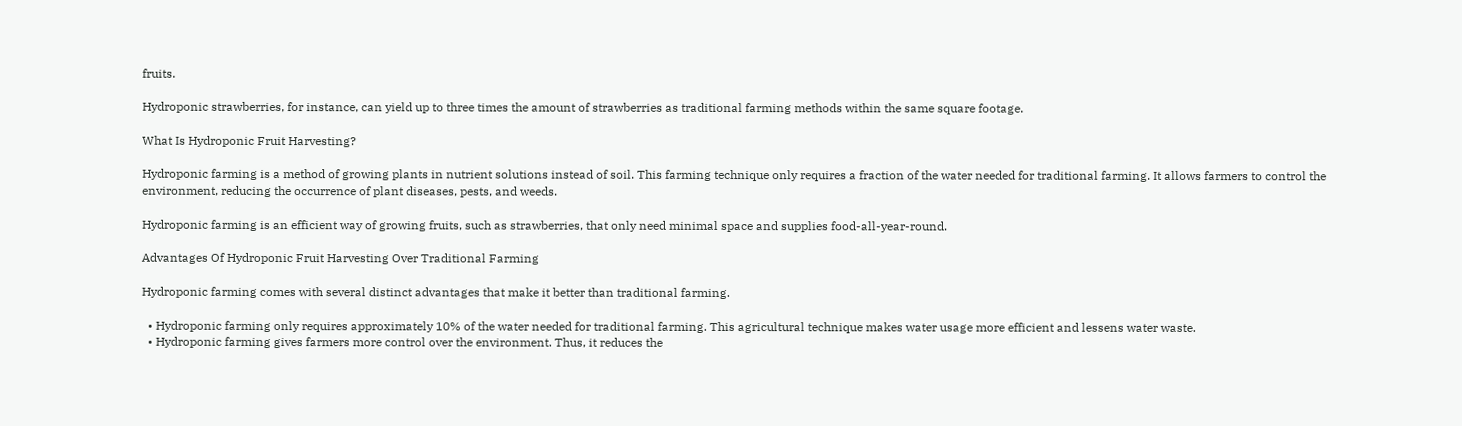fruits.

Hydroponic strawberries, for instance, can yield up to three times the amount of strawberries as traditional farming methods within the same square footage.

What Is Hydroponic Fruit Harvesting?

Hydroponic farming is a method of growing plants in nutrient solutions instead of soil. This farming technique only requires a fraction of the water needed for traditional farming. It allows farmers to control the environment, reducing the occurrence of plant diseases, pests, and weeds.

Hydroponic farming is an efficient way of growing fruits, such as strawberries, that only need minimal space and supplies food-all-year-round.

Advantages Of Hydroponic Fruit Harvesting Over Traditional Farming

Hydroponic farming comes with several distinct advantages that make it better than traditional farming.

  • Hydroponic farming only requires approximately 10% of the water needed for traditional farming. This agricultural technique makes water usage more efficient and lessens water waste.
  • Hydroponic farming gives farmers more control over the environment. Thus, it reduces the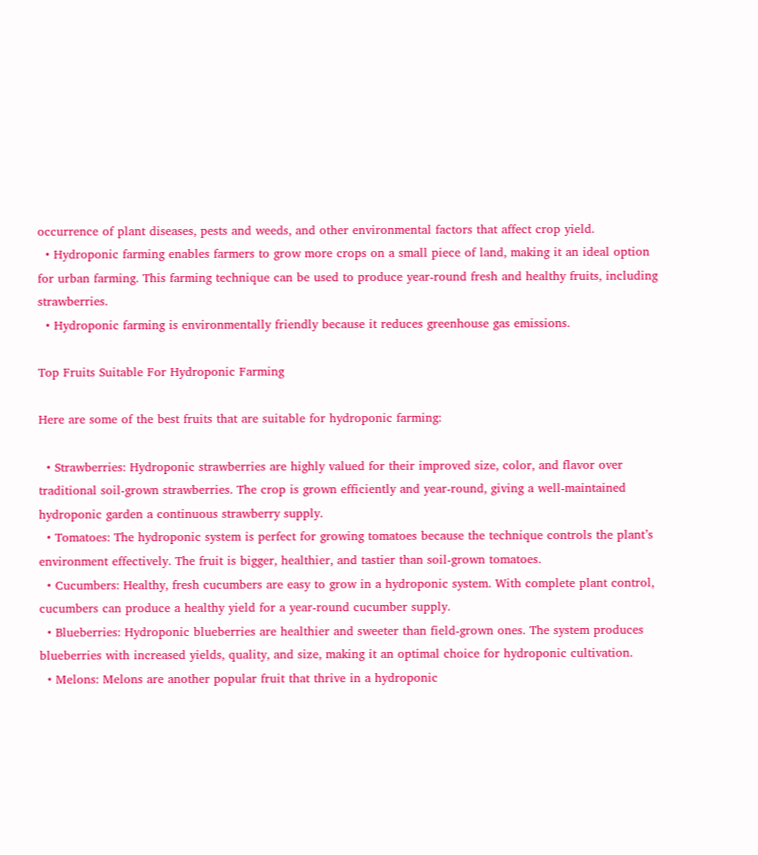occurrence of plant diseases, pests and weeds, and other environmental factors that affect crop yield.
  • Hydroponic farming enables farmers to grow more crops on a small piece of land, making it an ideal option for urban farming. This farming technique can be used to produce year-round fresh and healthy fruits, including strawberries.
  • Hydroponic farming is environmentally friendly because it reduces greenhouse gas emissions.

Top Fruits Suitable For Hydroponic Farming

Here are some of the best fruits that are suitable for hydroponic farming:

  • Strawberries: Hydroponic strawberries are highly valued for their improved size, color, and flavor over traditional soil-grown strawberries. The crop is grown efficiently and year-round, giving a well-maintained hydroponic garden a continuous strawberry supply.
  • Tomatoes: The hydroponic system is perfect for growing tomatoes because the technique controls the plant’s environment effectively. The fruit is bigger, healthier, and tastier than soil-grown tomatoes.
  • Cucumbers: Healthy, fresh cucumbers are easy to grow in a hydroponic system. With complete plant control, cucumbers can produce a healthy yield for a year-round cucumber supply.
  • Blueberries: Hydroponic blueberries are healthier and sweeter than field-grown ones. The system produces blueberries with increased yields, quality, and size, making it an optimal choice for hydroponic cultivation.
  • Melons: Melons are another popular fruit that thrive in a hydroponic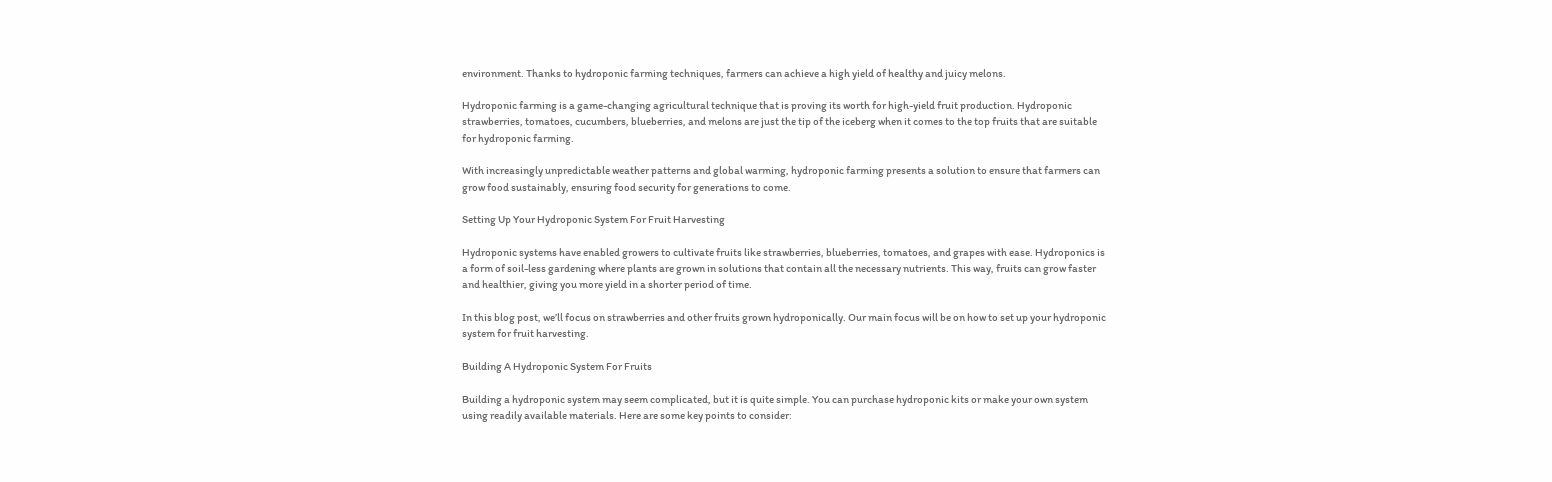environment. Thanks to hydroponic farming techniques, farmers can achieve a high yield of healthy and juicy melons.

Hydroponic farming is a game-changing agricultural technique that is proving its worth for high-yield fruit production. Hydroponic strawberries, tomatoes, cucumbers, blueberries, and melons are just the tip of the iceberg when it comes to the top fruits that are suitable for hydroponic farming.

With increasingly unpredictable weather patterns and global warming, hydroponic farming presents a solution to ensure that farmers can grow food sustainably, ensuring food security for generations to come.

Setting Up Your Hydroponic System For Fruit Harvesting

Hydroponic systems have enabled growers to cultivate fruits like strawberries, blueberries, tomatoes, and grapes with ease. Hydroponics is a form of soil-less gardening where plants are grown in solutions that contain all the necessary nutrients. This way, fruits can grow faster and healthier, giving you more yield in a shorter period of time.

In this blog post, we’ll focus on strawberries and other fruits grown hydroponically. Our main focus will be on how to set up your hydroponic system for fruit harvesting.

Building A Hydroponic System For Fruits

Building a hydroponic system may seem complicated, but it is quite simple. You can purchase hydroponic kits or make your own system using readily available materials. Here are some key points to consider: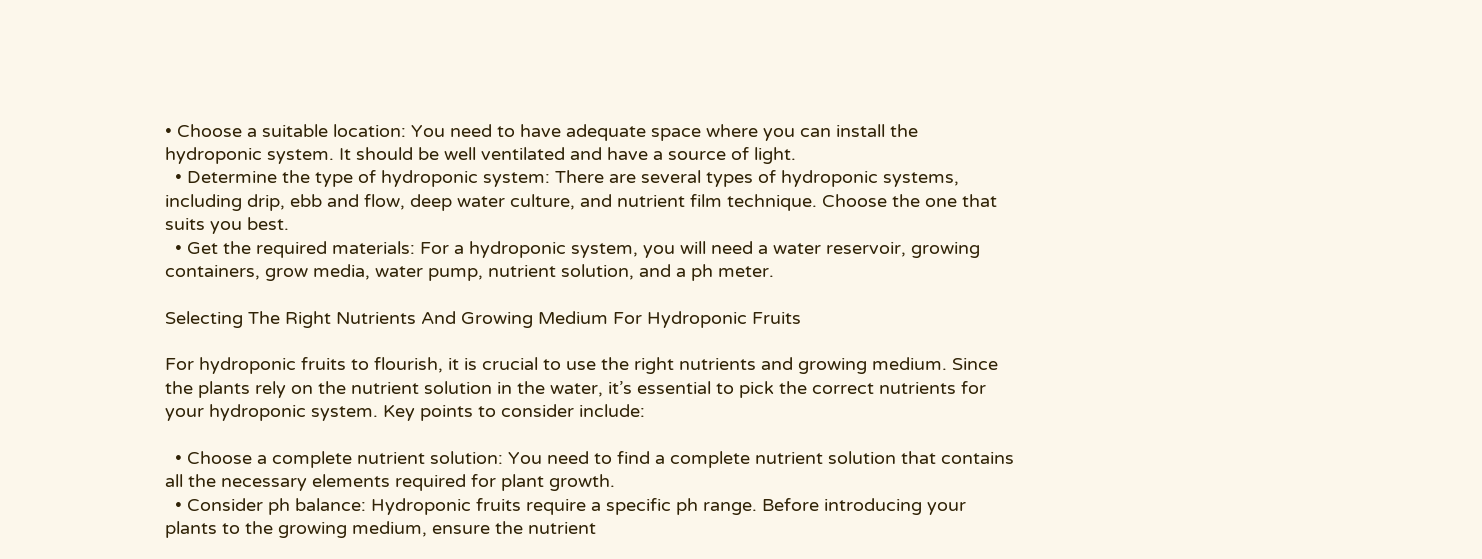• Choose a suitable location: You need to have adequate space where you can install the hydroponic system. It should be well ventilated and have a source of light.
  • Determine the type of hydroponic system: There are several types of hydroponic systems, including drip, ebb and flow, deep water culture, and nutrient film technique. Choose the one that suits you best.
  • Get the required materials: For a hydroponic system, you will need a water reservoir, growing containers, grow media, water pump, nutrient solution, and a ph meter.

Selecting The Right Nutrients And Growing Medium For Hydroponic Fruits

For hydroponic fruits to flourish, it is crucial to use the right nutrients and growing medium. Since the plants rely on the nutrient solution in the water, it’s essential to pick the correct nutrients for your hydroponic system. Key points to consider include:

  • Choose a complete nutrient solution: You need to find a complete nutrient solution that contains all the necessary elements required for plant growth.
  • Consider ph balance: Hydroponic fruits require a specific ph range. Before introducing your plants to the growing medium, ensure the nutrient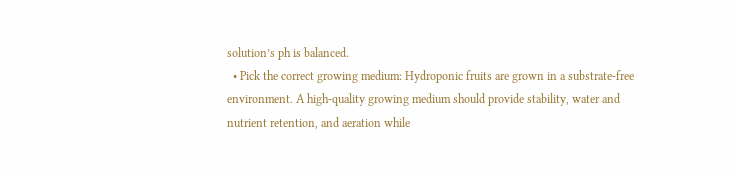solution’s ph is balanced.
  • Pick the correct growing medium: Hydroponic fruits are grown in a substrate-free environment. A high-quality growing medium should provide stability, water and nutrient retention, and aeration while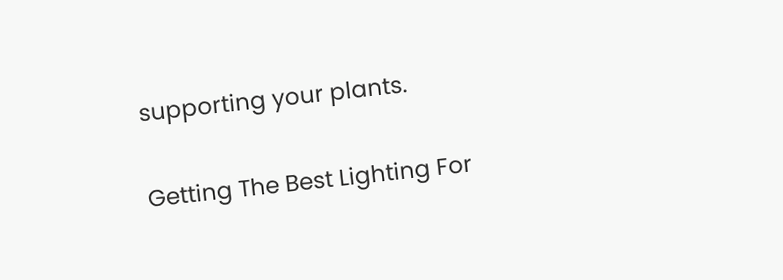supporting your plants.

Getting The Best Lighting For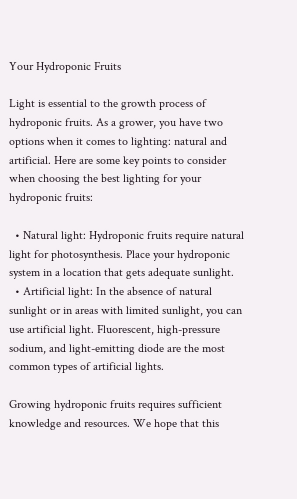Your Hydroponic Fruits

Light is essential to the growth process of hydroponic fruits. As a grower, you have two options when it comes to lighting: natural and artificial. Here are some key points to consider when choosing the best lighting for your hydroponic fruits:

  • Natural light: Hydroponic fruits require natural light for photosynthesis. Place your hydroponic system in a location that gets adequate sunlight.
  • Artificial light: In the absence of natural sunlight or in areas with limited sunlight, you can use artificial light. Fluorescent, high-pressure sodium, and light-emitting diode are the most common types of artificial lights.

Growing hydroponic fruits requires sufficient knowledge and resources. We hope that this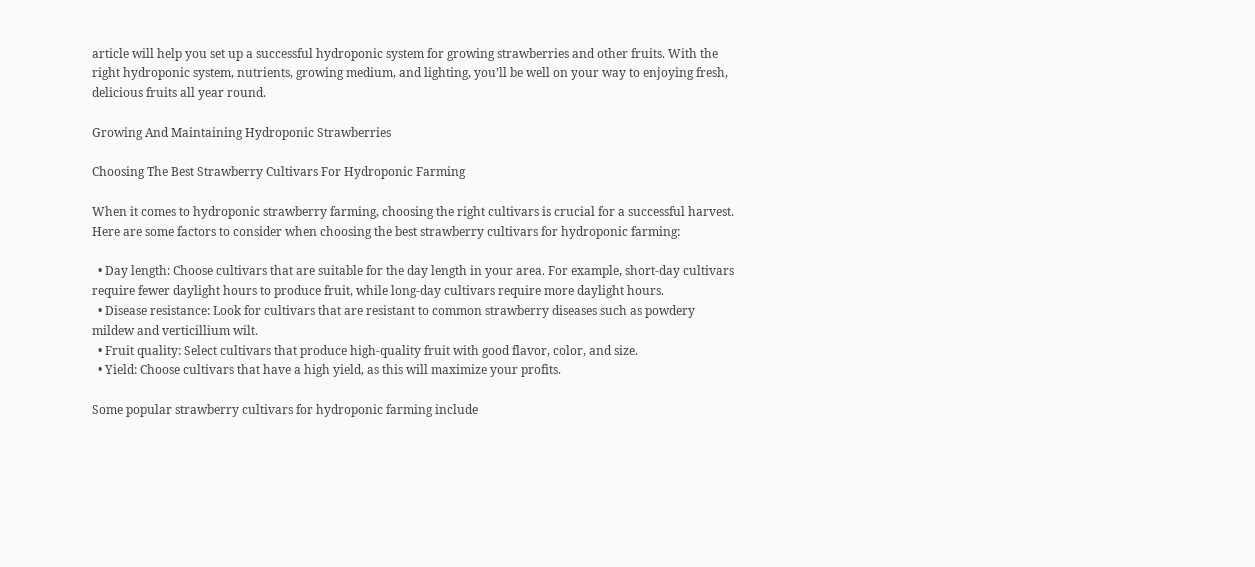article will help you set up a successful hydroponic system for growing strawberries and other fruits. With the right hydroponic system, nutrients, growing medium, and lighting, you’ll be well on your way to enjoying fresh, delicious fruits all year round.

Growing And Maintaining Hydroponic Strawberries

Choosing The Best Strawberry Cultivars For Hydroponic Farming

When it comes to hydroponic strawberry farming, choosing the right cultivars is crucial for a successful harvest. Here are some factors to consider when choosing the best strawberry cultivars for hydroponic farming:

  • Day length: Choose cultivars that are suitable for the day length in your area. For example, short-day cultivars require fewer daylight hours to produce fruit, while long-day cultivars require more daylight hours.
  • Disease resistance: Look for cultivars that are resistant to common strawberry diseases such as powdery mildew and verticillium wilt.
  • Fruit quality: Select cultivars that produce high-quality fruit with good flavor, color, and size.
  • Yield: Choose cultivars that have a high yield, as this will maximize your profits.

Some popular strawberry cultivars for hydroponic farming include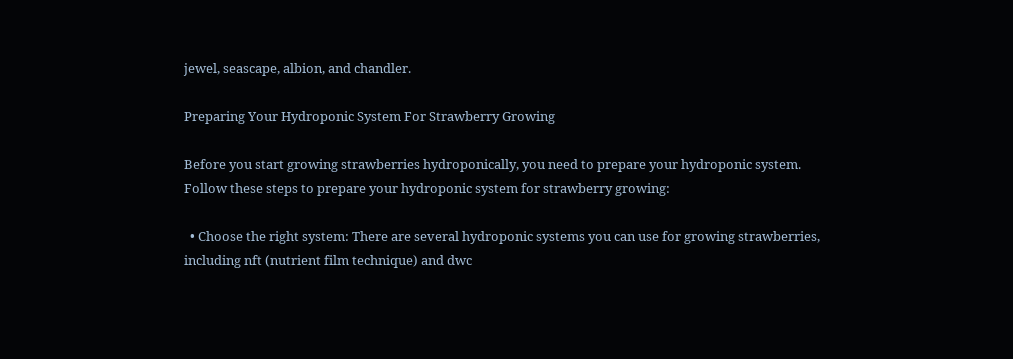jewel, seascape, albion, and chandler.

Preparing Your Hydroponic System For Strawberry Growing

Before you start growing strawberries hydroponically, you need to prepare your hydroponic system. Follow these steps to prepare your hydroponic system for strawberry growing:

  • Choose the right system: There are several hydroponic systems you can use for growing strawberries, including nft (nutrient film technique) and dwc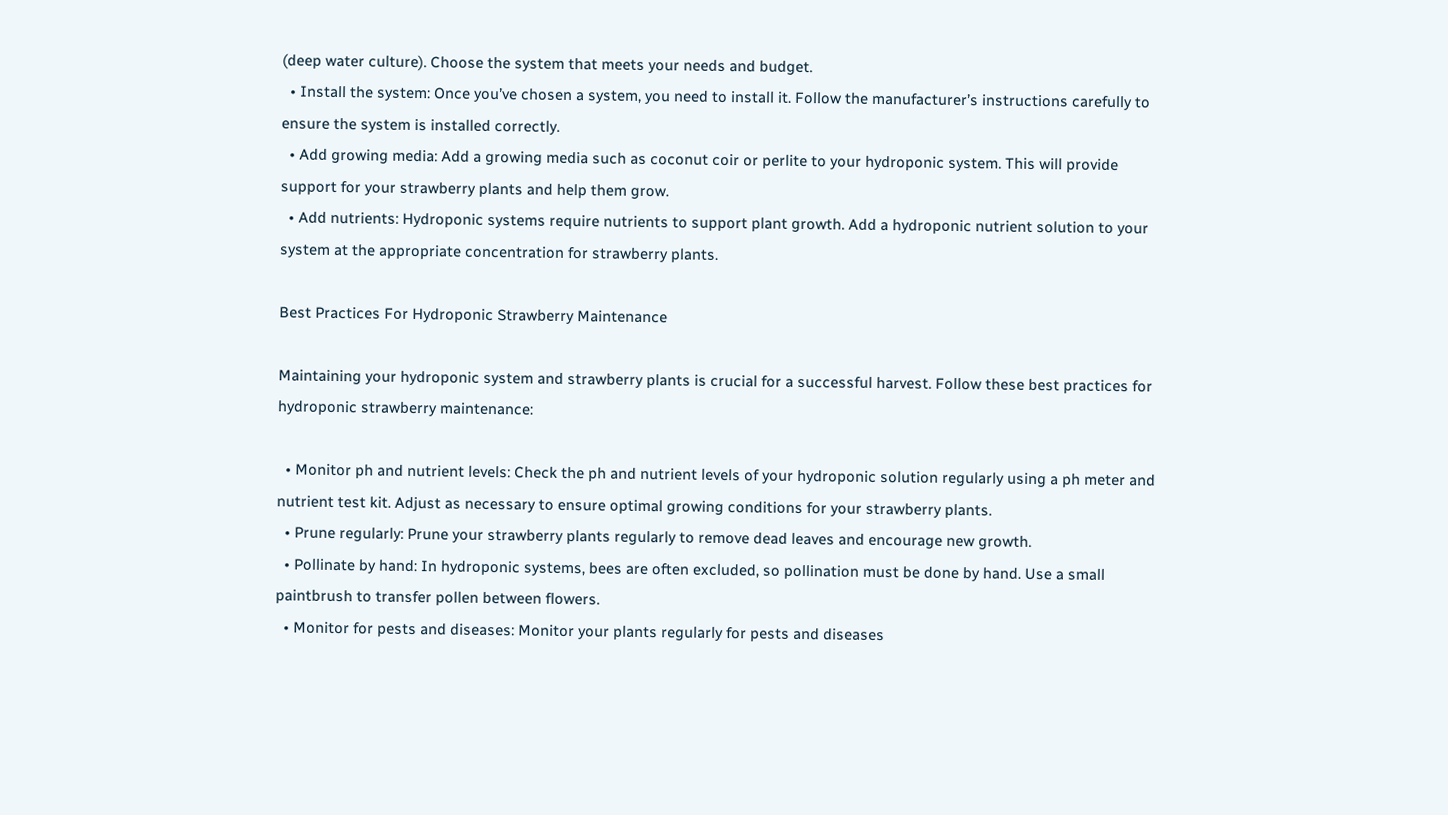(deep water culture). Choose the system that meets your needs and budget.
  • Install the system: Once you’ve chosen a system, you need to install it. Follow the manufacturer’s instructions carefully to ensure the system is installed correctly.
  • Add growing media: Add a growing media such as coconut coir or perlite to your hydroponic system. This will provide support for your strawberry plants and help them grow.
  • Add nutrients: Hydroponic systems require nutrients to support plant growth. Add a hydroponic nutrient solution to your system at the appropriate concentration for strawberry plants.

Best Practices For Hydroponic Strawberry Maintenance

Maintaining your hydroponic system and strawberry plants is crucial for a successful harvest. Follow these best practices for hydroponic strawberry maintenance:

  • Monitor ph and nutrient levels: Check the ph and nutrient levels of your hydroponic solution regularly using a ph meter and nutrient test kit. Adjust as necessary to ensure optimal growing conditions for your strawberry plants.
  • Prune regularly: Prune your strawberry plants regularly to remove dead leaves and encourage new growth.
  • Pollinate by hand: In hydroponic systems, bees are often excluded, so pollination must be done by hand. Use a small paintbrush to transfer pollen between flowers.
  • Monitor for pests and diseases: Monitor your plants regularly for pests and diseases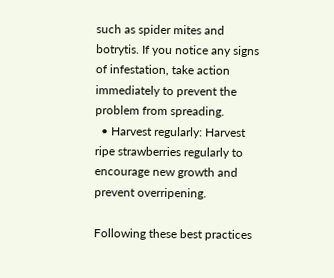such as spider mites and botrytis. If you notice any signs of infestation, take action immediately to prevent the problem from spreading.
  • Harvest regularly: Harvest ripe strawberries regularly to encourage new growth and prevent overripening.

Following these best practices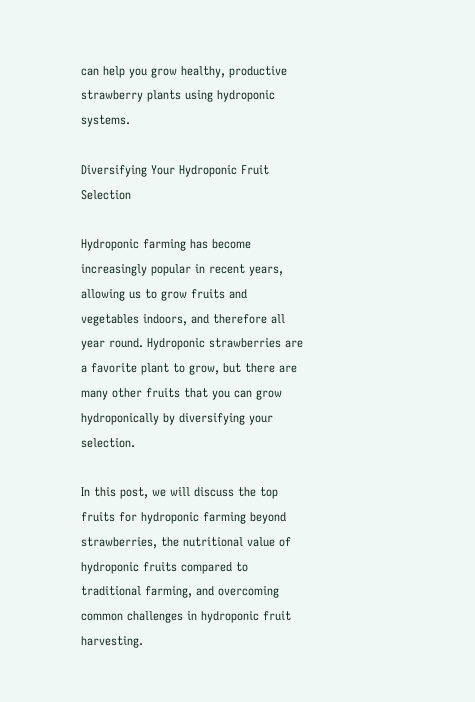can help you grow healthy, productive strawberry plants using hydroponic systems.

Diversifying Your Hydroponic Fruit Selection

Hydroponic farming has become increasingly popular in recent years, allowing us to grow fruits and vegetables indoors, and therefore all year round. Hydroponic strawberries are a favorite plant to grow, but there are many other fruits that you can grow hydroponically by diversifying your selection.

In this post, we will discuss the top fruits for hydroponic farming beyond strawberries, the nutritional value of hydroponic fruits compared to traditional farming, and overcoming common challenges in hydroponic fruit harvesting.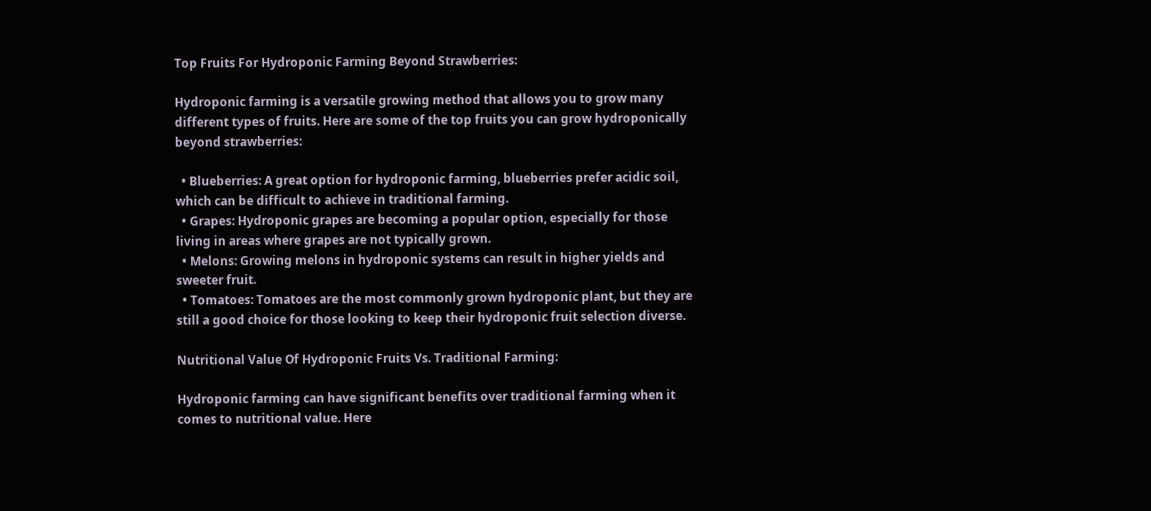Top Fruits For Hydroponic Farming Beyond Strawberries:

Hydroponic farming is a versatile growing method that allows you to grow many different types of fruits. Here are some of the top fruits you can grow hydroponically beyond strawberries:

  • Blueberries: A great option for hydroponic farming, blueberries prefer acidic soil, which can be difficult to achieve in traditional farming.
  • Grapes: Hydroponic grapes are becoming a popular option, especially for those living in areas where grapes are not typically grown.
  • Melons: Growing melons in hydroponic systems can result in higher yields and sweeter fruit.
  • Tomatoes: Tomatoes are the most commonly grown hydroponic plant, but they are still a good choice for those looking to keep their hydroponic fruit selection diverse.

Nutritional Value Of Hydroponic Fruits Vs. Traditional Farming:

Hydroponic farming can have significant benefits over traditional farming when it comes to nutritional value. Here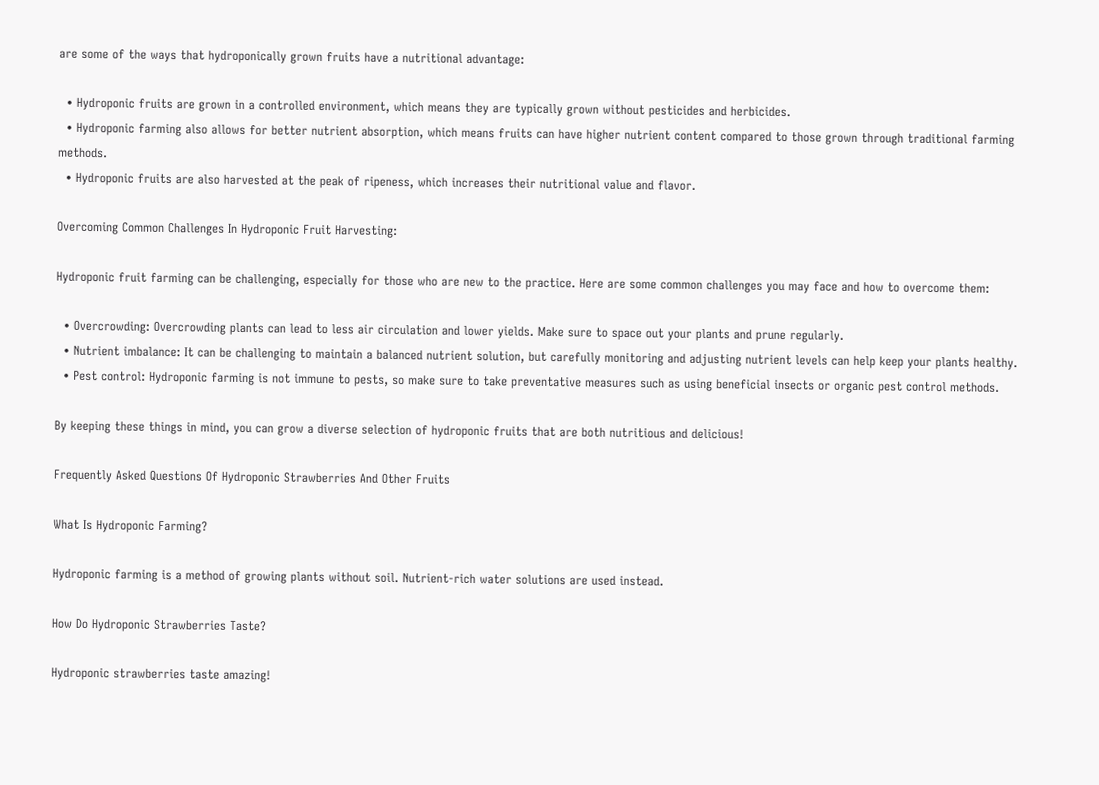are some of the ways that hydroponically grown fruits have a nutritional advantage:

  • Hydroponic fruits are grown in a controlled environment, which means they are typically grown without pesticides and herbicides.
  • Hydroponic farming also allows for better nutrient absorption, which means fruits can have higher nutrient content compared to those grown through traditional farming methods.
  • Hydroponic fruits are also harvested at the peak of ripeness, which increases their nutritional value and flavor.

Overcoming Common Challenges In Hydroponic Fruit Harvesting:

Hydroponic fruit farming can be challenging, especially for those who are new to the practice. Here are some common challenges you may face and how to overcome them:

  • Overcrowding: Overcrowding plants can lead to less air circulation and lower yields. Make sure to space out your plants and prune regularly.
  • Nutrient imbalance: It can be challenging to maintain a balanced nutrient solution, but carefully monitoring and adjusting nutrient levels can help keep your plants healthy.
  • Pest control: Hydroponic farming is not immune to pests, so make sure to take preventative measures such as using beneficial insects or organic pest control methods.

By keeping these things in mind, you can grow a diverse selection of hydroponic fruits that are both nutritious and delicious!

Frequently Asked Questions Of Hydroponic Strawberries And Other Fruits

What Is Hydroponic Farming?

Hydroponic farming is a method of growing plants without soil. Nutrient-rich water solutions are used instead.

How Do Hydroponic Strawberries Taste?

Hydroponic strawberries taste amazing!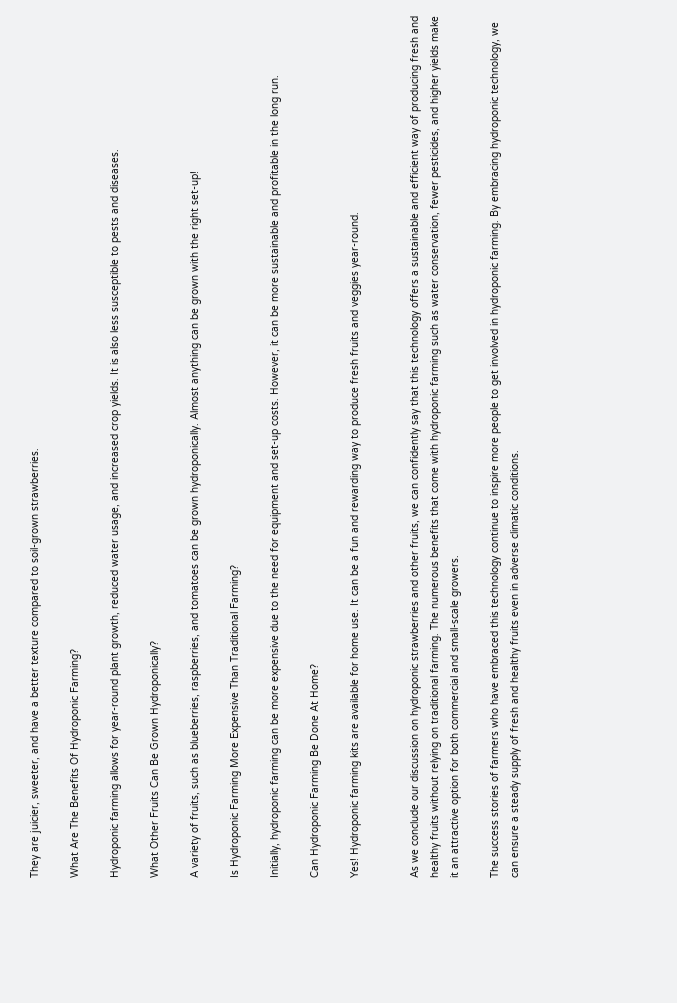They are juicier, sweeter, and have a better texture compared to soil-grown strawberries.

What Are The Benefits Of Hydroponic Farming?

Hydroponic farming allows for year-round plant growth, reduced water usage, and increased crop yields. It is also less susceptible to pests and diseases.

What Other Fruits Can Be Grown Hydroponically?

A variety of fruits, such as blueberries, raspberries, and tomatoes can be grown hydroponically. Almost anything can be grown with the right set-up!

Is Hydroponic Farming More Expensive Than Traditional Farming?

Initially, hydroponic farming can be more expensive due to the need for equipment and set-up costs. However, it can be more sustainable and profitable in the long run.

Can Hydroponic Farming Be Done At Home?

Yes! Hydroponic farming kits are available for home use. It can be a fun and rewarding way to produce fresh fruits and veggies year-round.


As we conclude our discussion on hydroponic strawberries and other fruits, we can confidently say that this technology offers a sustainable and efficient way of producing fresh and healthy fruits without relying on traditional farming. The numerous benefits that come with hydroponic farming such as water conservation, fewer pesticides, and higher yields make it an attractive option for both commercial and small-scale growers.

The success stories of farmers who have embraced this technology continue to inspire more people to get involved in hydroponic farming. By embracing hydroponic technology, we can ensure a steady supply of fresh and healthy fruits even in adverse climatic conditions.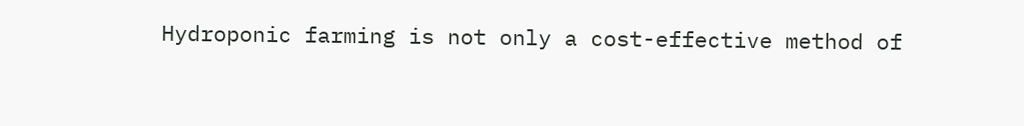Hydroponic farming is not only a cost-effective method of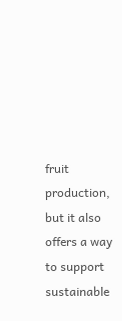fruit production, but it also offers a way to support sustainable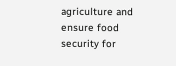agriculture and ensure food security for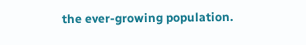the ever-growing population.